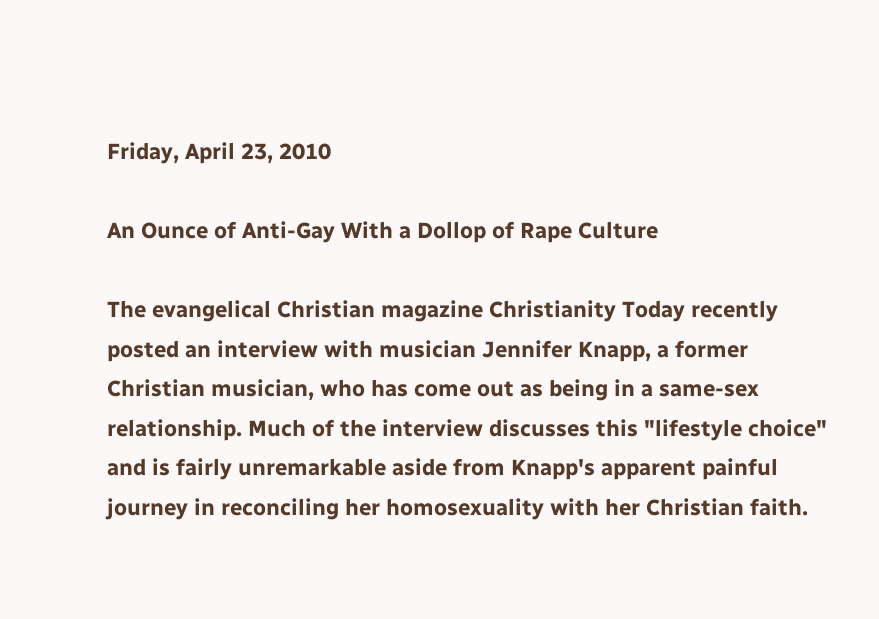Friday, April 23, 2010

An Ounce of Anti-Gay With a Dollop of Rape Culture

The evangelical Christian magazine Christianity Today recently posted an interview with musician Jennifer Knapp, a former Christian musician, who has come out as being in a same-sex relationship. Much of the interview discusses this "lifestyle choice" and is fairly unremarkable aside from Knapp's apparent painful journey in reconciling her homosexuality with her Christian faith.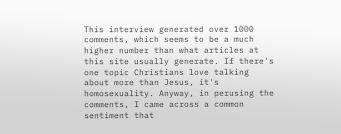This interview generated over 1000 comments, which seems to be a much higher number than what articles at this site usually generate. If there's one topic Christians love talking about more than Jesus, it's homosexuality. Anyway, in perusing the comments, I came across a common sentiment that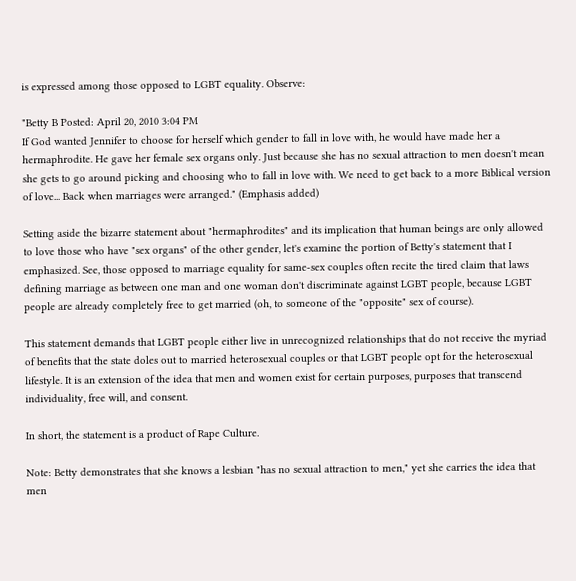is expressed among those opposed to LGBT equality. Observe:

"Betty B Posted: April 20, 2010 3:04 PM
If God wanted Jennifer to choose for herself which gender to fall in love with, he would have made her a hermaphrodite. He gave her female sex organs only. Just because she has no sexual attraction to men doesn't mean she gets to go around picking and choosing who to fall in love with. We need to get back to a more Biblical version of love... Back when marriages were arranged." (Emphasis added)

Setting aside the bizarre statement about "hermaphrodites" and its implication that human beings are only allowed to love those who have "sex organs" of the other gender, let's examine the portion of Betty's statement that I emphasized. See, those opposed to marriage equality for same-sex couples often recite the tired claim that laws defining marriage as between one man and one woman don't discriminate against LGBT people, because LGBT people are already completely free to get married (oh, to someone of the "opposite" sex of course).

This statement demands that LGBT people either live in unrecognized relationships that do not receive the myriad of benefits that the state doles out to married heterosexual couples or that LGBT people opt for the heterosexual lifestyle. It is an extension of the idea that men and women exist for certain purposes, purposes that transcend individuality, free will, and consent.

In short, the statement is a product of Rape Culture.

Note: Betty demonstrates that she knows a lesbian "has no sexual attraction to men," yet she carries the idea that men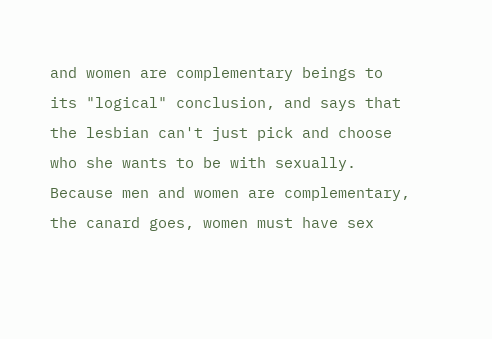and women are complementary beings to its "logical" conclusion, and says that the lesbian can't just pick and choose who she wants to be with sexually. Because men and women are complementary, the canard goes, women must have sex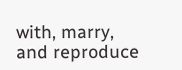with, marry, and reproduce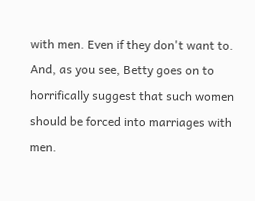with men. Even if they don't want to. And, as you see, Betty goes on to horrifically suggest that such women should be forced into marriages with men.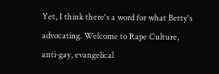Yet, I think there's a word for what Betty's advocating. Welcome to Rape Culture, anti-gay, evangelical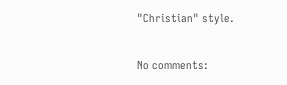"Christian" style.

No comments: